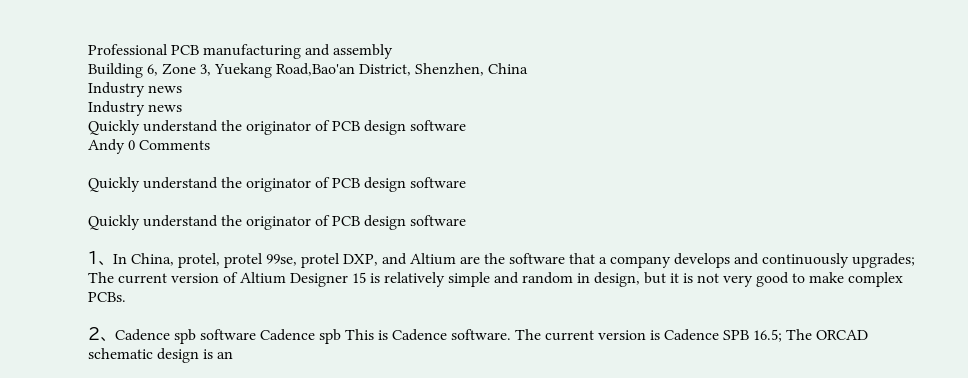Professional PCB manufacturing and assembly
Building 6, Zone 3, Yuekang Road,Bao'an District, Shenzhen, China
Industry news
Industry news
Quickly understand the originator of PCB design software
Andy 0 Comments

Quickly understand the originator of PCB design software

Quickly understand the originator of PCB design software

1、 In China, protel, protel 99se, protel DXP, and Altium are the software that a company develops and continuously upgrades; The current version of Altium Designer 15 is relatively simple and random in design, but it is not very good to make complex PCBs.

2、 Cadence spb software Cadence spb This is Cadence software. The current version is Cadence SPB 16.5; The ORCAD schematic design is an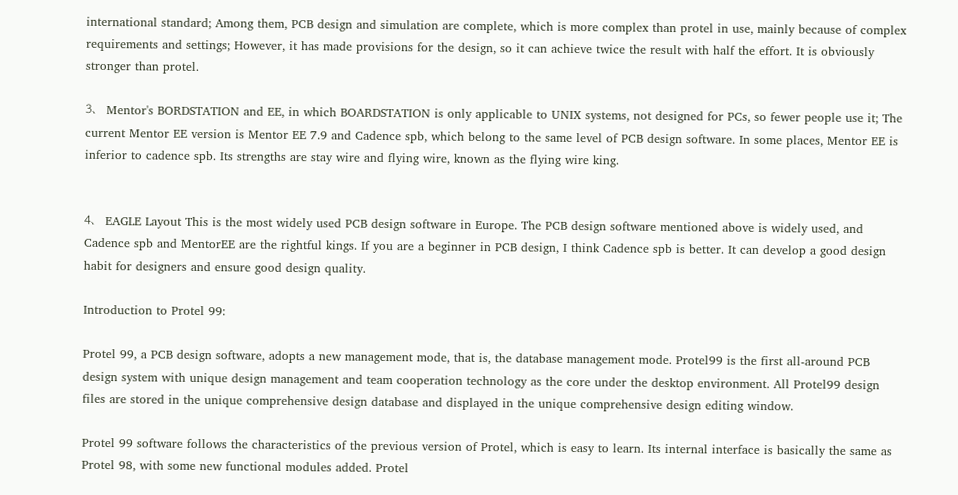international standard; Among them, PCB design and simulation are complete, which is more complex than protel in use, mainly because of complex requirements and settings; However, it has made provisions for the design, so it can achieve twice the result with half the effort. It is obviously stronger than protel.

3、 Mentor's BORDSTATION and EE, in which BOARDSTATION is only applicable to UNIX systems, not designed for PCs, so fewer people use it; The current Mentor EE version is Mentor EE 7.9 and Cadence spb, which belong to the same level of PCB design software. In some places, Mentor EE is inferior to cadence spb. Its strengths are stay wire and flying wire, known as the flying wire king.


4、 EAGLE Layout This is the most widely used PCB design software in Europe. The PCB design software mentioned above is widely used, and Cadence spb and MentorEE are the rightful kings. If you are a beginner in PCB design, I think Cadence spb is better. It can develop a good design habit for designers and ensure good design quality.

Introduction to Protel 99:

Protel 99, a PCB design software, adopts a new management mode, that is, the database management mode. Protel99 is the first all-around PCB design system with unique design management and team cooperation technology as the core under the desktop environment. All Protel99 design files are stored in the unique comprehensive design database and displayed in the unique comprehensive design editing window.

Protel 99 software follows the characteristics of the previous version of Protel, which is easy to learn. Its internal interface is basically the same as Protel 98, with some new functional modules added. Protel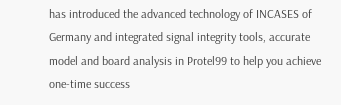has introduced the advanced technology of INCASES of Germany and integrated signal integrity tools, accurate model and board analysis in Protel99 to help you achieve one-time success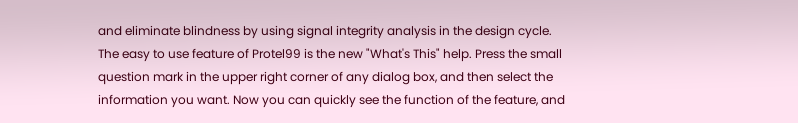and eliminate blindness by using signal integrity analysis in the design cycle. The easy to use feature of Protel99 is the new "What's This" help. Press the small question mark in the upper right corner of any dialog box, and then select the information you want. Now you can quickly see the function of the feature, and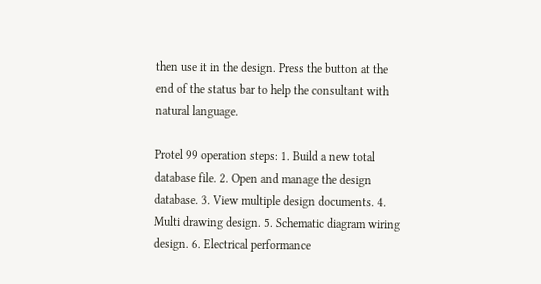then use it in the design. Press the button at the end of the status bar to help the consultant with natural language.

Protel 99 operation steps: 1. Build a new total database file. 2. Open and manage the design database. 3. View multiple design documents. 4. Multi drawing design. 5. Schematic diagram wiring design. 6. Electrical performance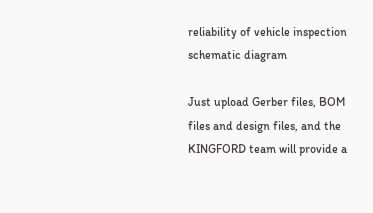reliability of vehicle inspection schematic diagram

Just upload Gerber files, BOM files and design files, and the KINGFORD team will provide a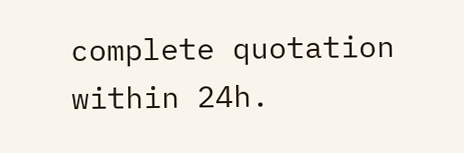complete quotation within 24h.